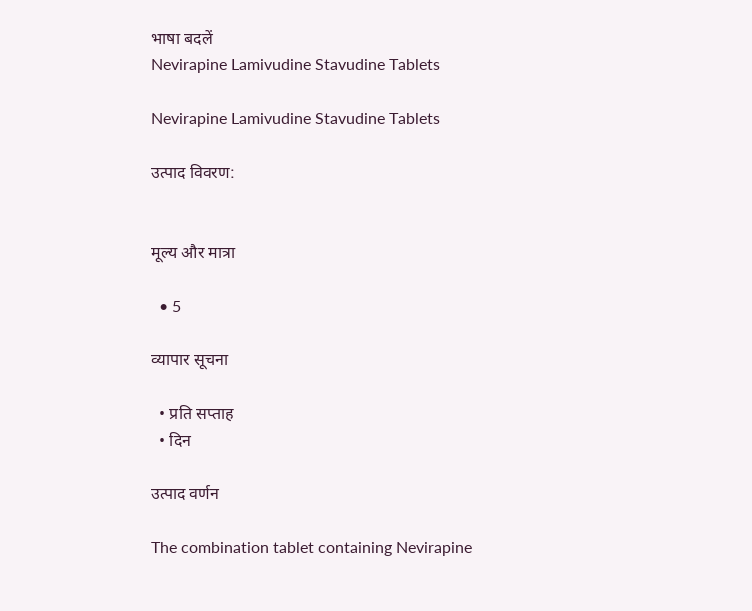भाषा बदलें
Nevirapine Lamivudine Stavudine Tablets

Nevirapine Lamivudine Stavudine Tablets

उत्पाद विवरण:


मूल्य और मात्रा

  • 5

व्यापार सूचना

  • प्रति सप्ताह
  • दिन

उत्पाद वर्णन

The combination tablet containing Nevirapine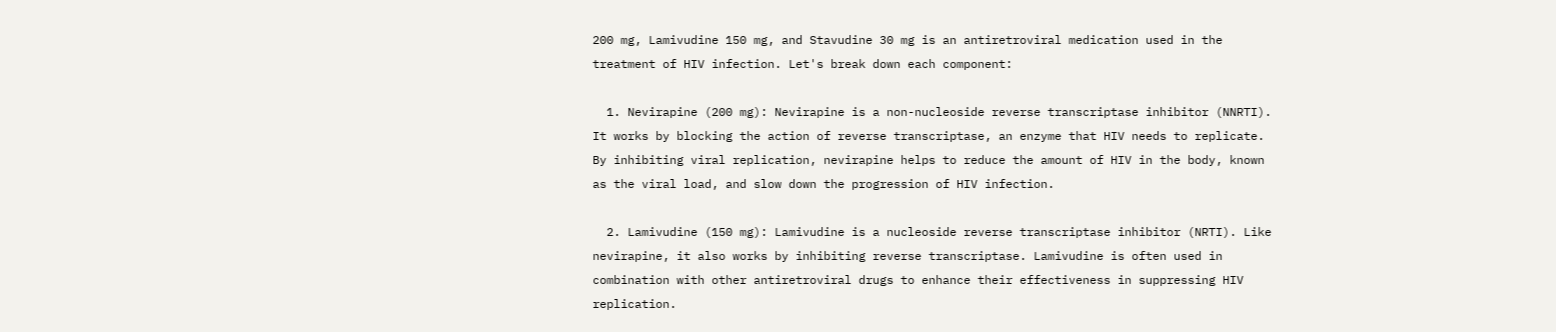200 mg, Lamivudine 150 mg, and Stavudine 30 mg is an antiretroviral medication used in the treatment of HIV infection. Let's break down each component:

  1. Nevirapine (200 mg): Nevirapine is a non-nucleoside reverse transcriptase inhibitor (NNRTI). It works by blocking the action of reverse transcriptase, an enzyme that HIV needs to replicate. By inhibiting viral replication, nevirapine helps to reduce the amount of HIV in the body, known as the viral load, and slow down the progression of HIV infection.

  2. Lamivudine (150 mg): Lamivudine is a nucleoside reverse transcriptase inhibitor (NRTI). Like nevirapine, it also works by inhibiting reverse transcriptase. Lamivudine is often used in combination with other antiretroviral drugs to enhance their effectiveness in suppressing HIV replication.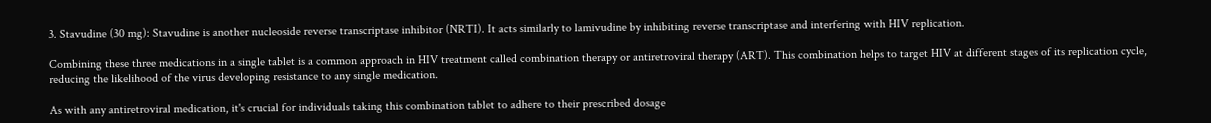3. Stavudine (30 mg): Stavudine is another nucleoside reverse transcriptase inhibitor (NRTI). It acts similarly to lamivudine by inhibiting reverse transcriptase and interfering with HIV replication.

Combining these three medications in a single tablet is a common approach in HIV treatment called combination therapy or antiretroviral therapy (ART). This combination helps to target HIV at different stages of its replication cycle, reducing the likelihood of the virus developing resistance to any single medication.

As with any antiretroviral medication, it's crucial for individuals taking this combination tablet to adhere to their prescribed dosage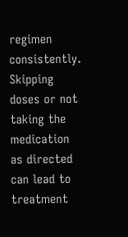regimen consistently. Skipping doses or not taking the medication as directed can lead to treatment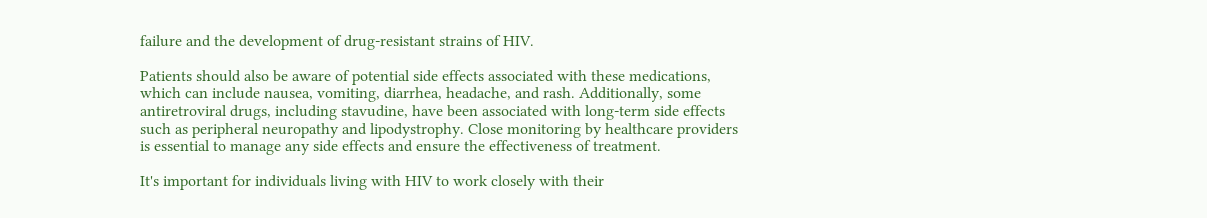failure and the development of drug-resistant strains of HIV.

Patients should also be aware of potential side effects associated with these medications, which can include nausea, vomiting, diarrhea, headache, and rash. Additionally, some antiretroviral drugs, including stavudine, have been associated with long-term side effects such as peripheral neuropathy and lipodystrophy. Close monitoring by healthcare providers is essential to manage any side effects and ensure the effectiveness of treatment.

It's important for individuals living with HIV to work closely with their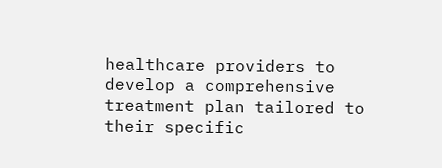healthcare providers to develop a comprehensive treatment plan tailored to their specific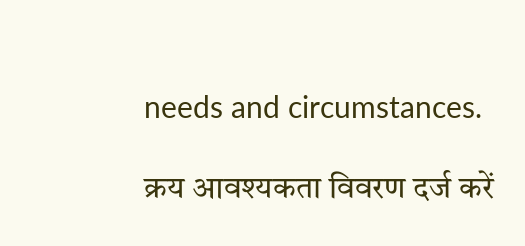needs and circumstances.

क्रय आवश्यकता विवरण दर्ज करें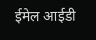ईमेल आईडी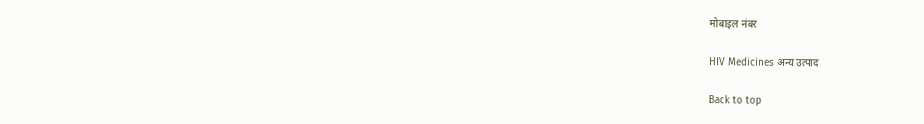मोबाइल नंबर

HIV Medicines अन्य उत्पाद

Back to top